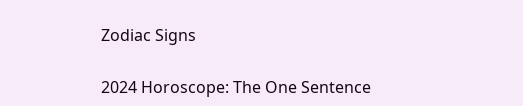Zodiac Signs

2024 Horoscope: The One Sentence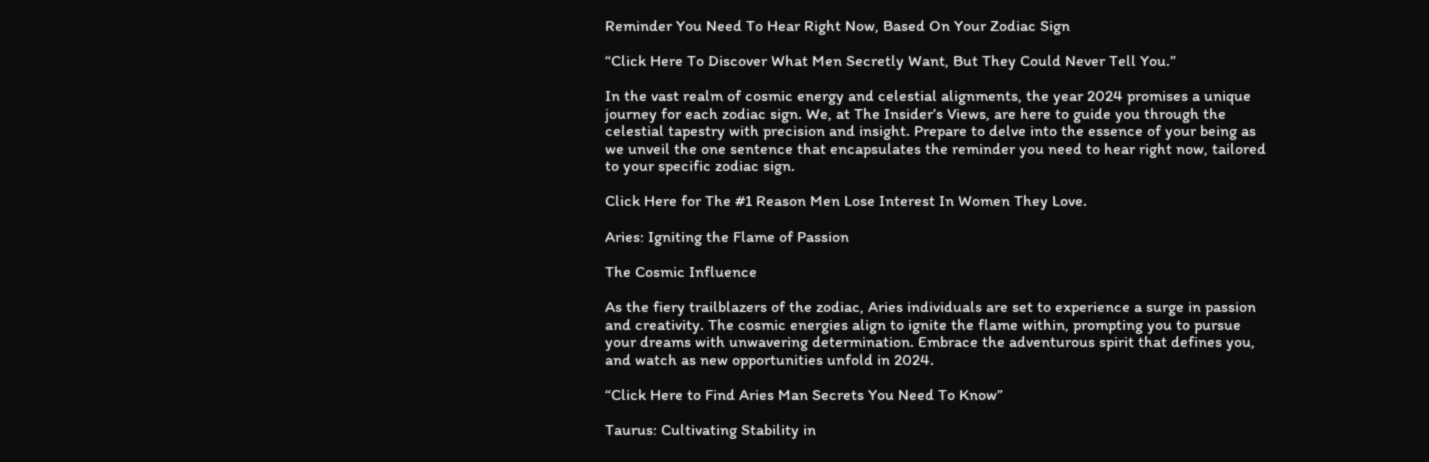Reminder You Need To Hear Right Now, Based On Your Zodiac Sign

“Click Here To Discover What Men Secretly Want, But They Could Never Tell You.”

In the vast realm of cosmic energy and celestial alignments, the year 2024 promises a unique journey for each zodiac sign. We, at The Insider’s Views, are here to guide you through the celestial tapestry with precision and insight. Prepare to delve into the essence of your being as we unveil the one sentence that encapsulates the reminder you need to hear right now, tailored to your specific zodiac sign.

Click Here for The #1 Reason Men Lose Interest In Women They Love.

Aries: Igniting the Flame of Passion

The Cosmic Influence

As the fiery trailblazers of the zodiac, Aries individuals are set to experience a surge in passion and creativity. The cosmic energies align to ignite the flame within, prompting you to pursue your dreams with unwavering determination. Embrace the adventurous spirit that defines you, and watch as new opportunities unfold in 2024.

“Click Here to Find Aries Man Secrets You Need To Know”

Taurus: Cultivating Stability in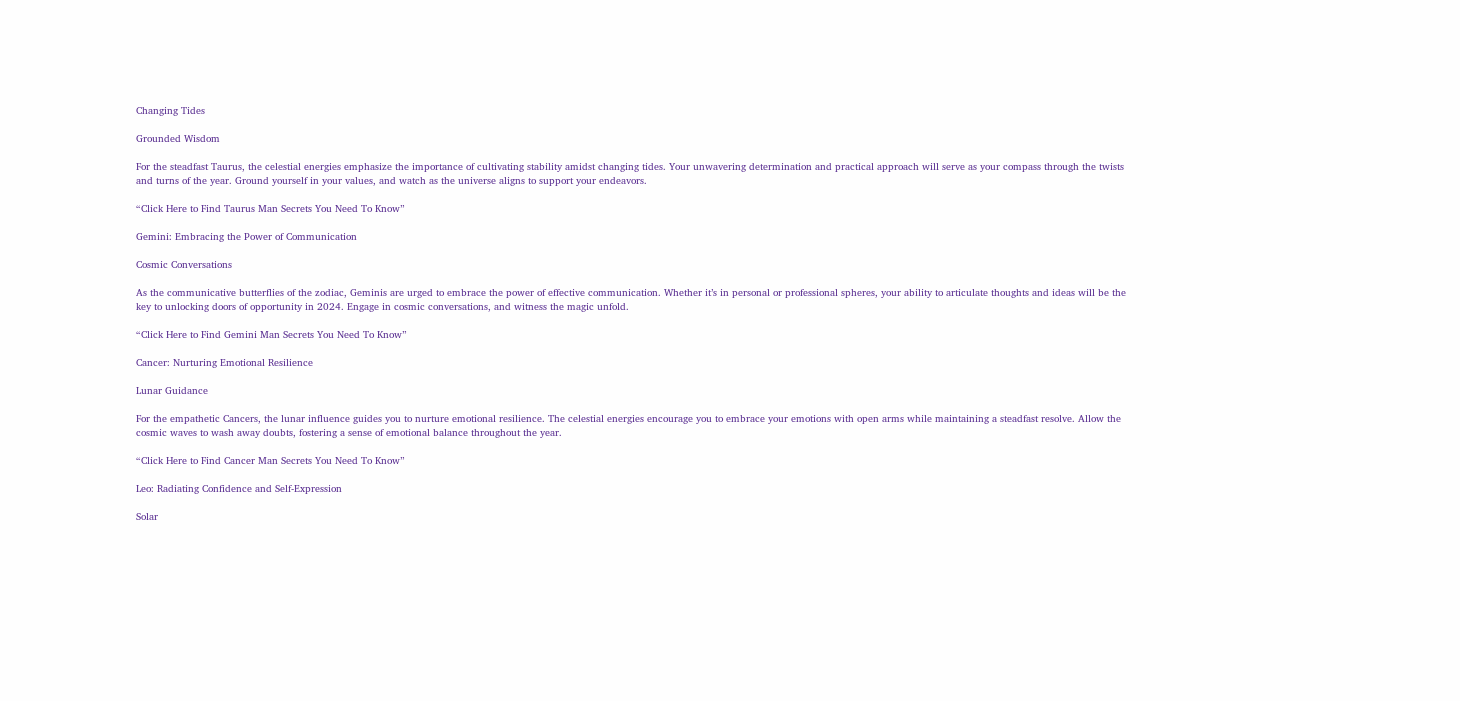Changing Tides

Grounded Wisdom

For the steadfast Taurus, the celestial energies emphasize the importance of cultivating stability amidst changing tides. Your unwavering determination and practical approach will serve as your compass through the twists and turns of the year. Ground yourself in your values, and watch as the universe aligns to support your endeavors.

“Click Here to Find Taurus Man Secrets You Need To Know”

Gemini: Embracing the Power of Communication

Cosmic Conversations

As the communicative butterflies of the zodiac, Geminis are urged to embrace the power of effective communication. Whether it’s in personal or professional spheres, your ability to articulate thoughts and ideas will be the key to unlocking doors of opportunity in 2024. Engage in cosmic conversations, and witness the magic unfold.

“Click Here to Find Gemini Man Secrets You Need To Know”

Cancer: Nurturing Emotional Resilience

Lunar Guidance

For the empathetic Cancers, the lunar influence guides you to nurture emotional resilience. The celestial energies encourage you to embrace your emotions with open arms while maintaining a steadfast resolve. Allow the cosmic waves to wash away doubts, fostering a sense of emotional balance throughout the year.

“Click Here to Find Cancer Man Secrets You Need To Know”

Leo: Radiating Confidence and Self-Expression

Solar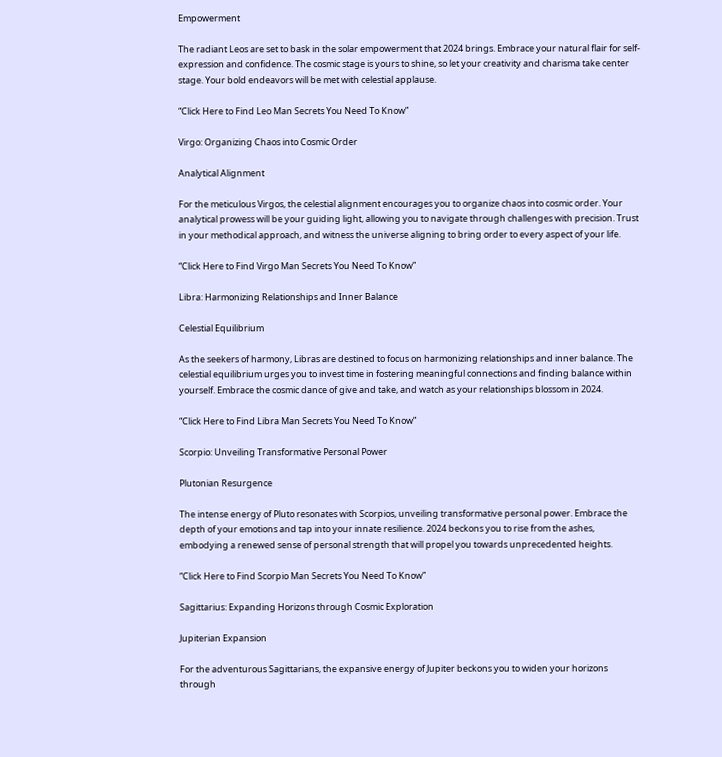Empowerment

The radiant Leos are set to bask in the solar empowerment that 2024 brings. Embrace your natural flair for self-expression and confidence. The cosmic stage is yours to shine, so let your creativity and charisma take center stage. Your bold endeavors will be met with celestial applause.

“Click Here to Find Leo Man Secrets You Need To Know”

Virgo: Organizing Chaos into Cosmic Order

Analytical Alignment

For the meticulous Virgos, the celestial alignment encourages you to organize chaos into cosmic order. Your analytical prowess will be your guiding light, allowing you to navigate through challenges with precision. Trust in your methodical approach, and witness the universe aligning to bring order to every aspect of your life.

“Click Here to Find Virgo Man Secrets You Need To Know”

Libra: Harmonizing Relationships and Inner Balance

Celestial Equilibrium

As the seekers of harmony, Libras are destined to focus on harmonizing relationships and inner balance. The celestial equilibrium urges you to invest time in fostering meaningful connections and finding balance within yourself. Embrace the cosmic dance of give and take, and watch as your relationships blossom in 2024.

“Click Here to Find Libra Man Secrets You Need To Know”

Scorpio: Unveiling Transformative Personal Power

Plutonian Resurgence

The intense energy of Pluto resonates with Scorpios, unveiling transformative personal power. Embrace the depth of your emotions and tap into your innate resilience. 2024 beckons you to rise from the ashes, embodying a renewed sense of personal strength that will propel you towards unprecedented heights.

“Click Here to Find Scorpio Man Secrets You Need To Know”

Sagittarius: Expanding Horizons through Cosmic Exploration

Jupiterian Expansion

For the adventurous Sagittarians, the expansive energy of Jupiter beckons you to widen your horizons through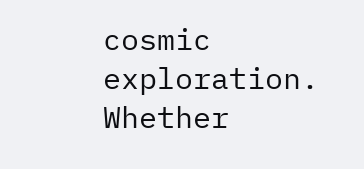cosmic exploration. Whether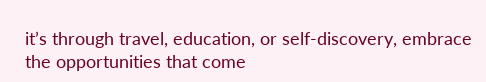it’s through travel, education, or self-discovery, embrace the opportunities that come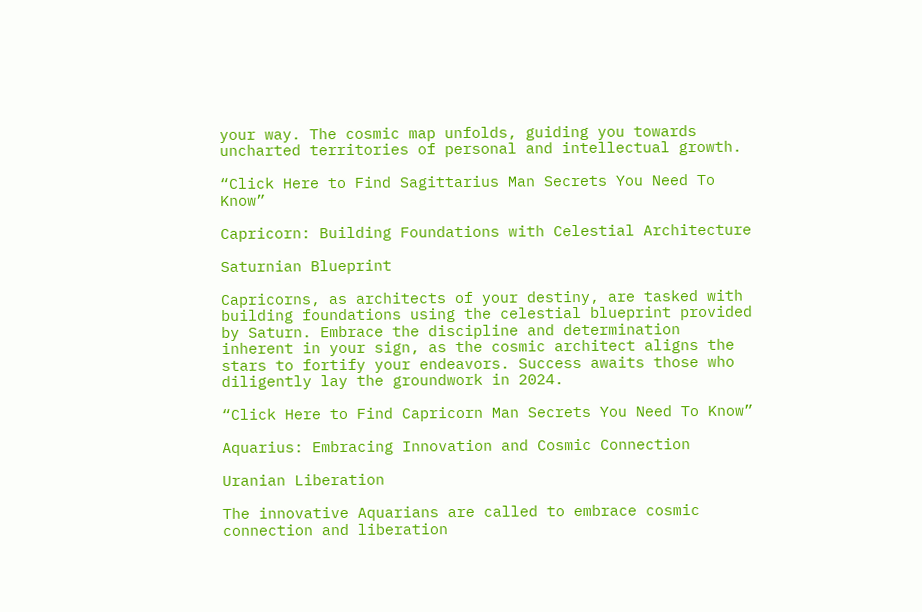your way. The cosmic map unfolds, guiding you towards uncharted territories of personal and intellectual growth.

“Click Here to Find Sagittarius Man Secrets You Need To Know”

Capricorn: Building Foundations with Celestial Architecture

Saturnian Blueprint

Capricorns, as architects of your destiny, are tasked with building foundations using the celestial blueprint provided by Saturn. Embrace the discipline and determination inherent in your sign, as the cosmic architect aligns the stars to fortify your endeavors. Success awaits those who diligently lay the groundwork in 2024.

“Click Here to Find Capricorn Man Secrets You Need To Know”

Aquarius: Embracing Innovation and Cosmic Connection

Uranian Liberation

The innovative Aquarians are called to embrace cosmic connection and liberation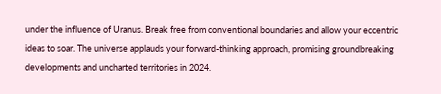under the influence of Uranus. Break free from conventional boundaries and allow your eccentric ideas to soar. The universe applauds your forward-thinking approach, promising groundbreaking developments and uncharted territories in 2024.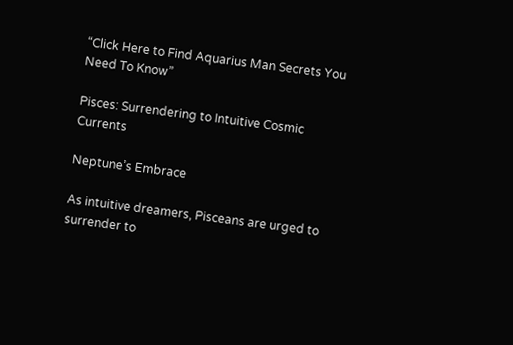“Click Here to Find Aquarius Man Secrets You Need To Know”

Pisces: Surrendering to Intuitive Cosmic Currents

Neptune’s Embrace

As intuitive dreamers, Pisceans are urged to surrender to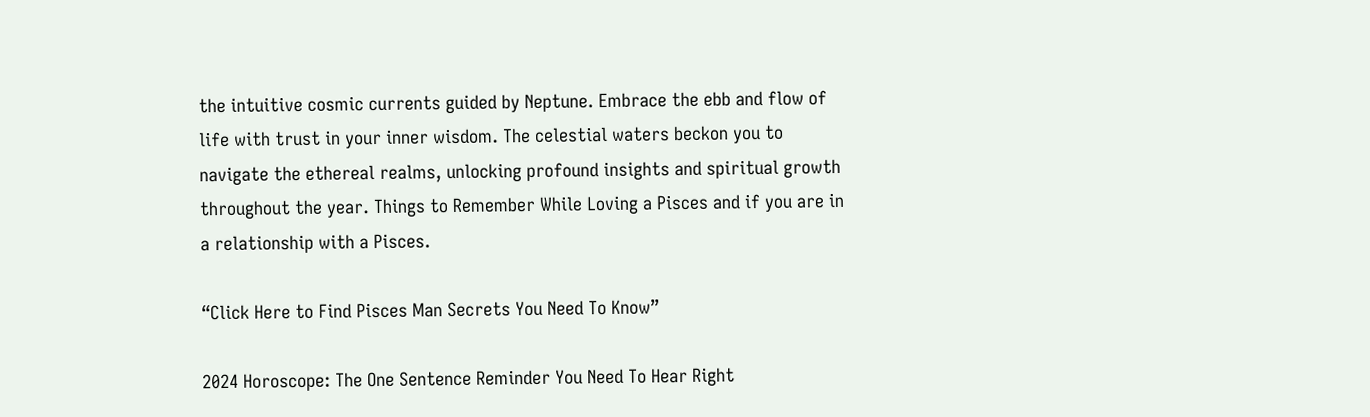the intuitive cosmic currents guided by Neptune. Embrace the ebb and flow of life with trust in your inner wisdom. The celestial waters beckon you to navigate the ethereal realms, unlocking profound insights and spiritual growth throughout the year. Things to Remember While Loving a Pisces and if you are in a relationship with a Pisces.

“Click Here to Find Pisces Man Secrets You Need To Know”

2024 Horoscope: The One Sentence Reminder You Need To Hear Right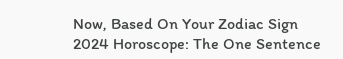Now, Based On Your Zodiac Sign
2024 Horoscope: The One Sentence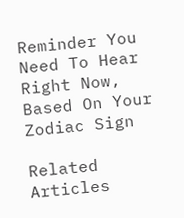Reminder You Need To Hear Right Now, Based On Your Zodiac Sign

Related Articles